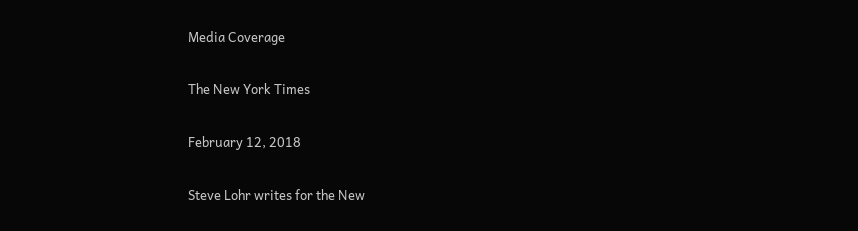Media Coverage

The New York Times

February 12, 2018

Steve Lohr writes for the New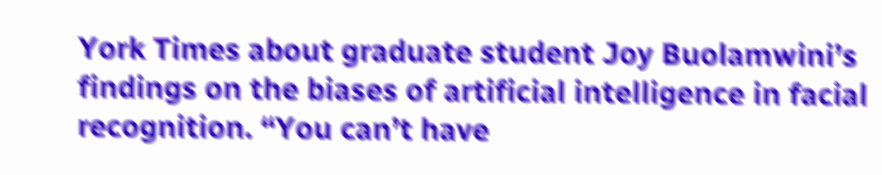York Times about graduate student Joy Buolamwini’s findings on the biases of artificial intelligence in facial recognition. “You can’t have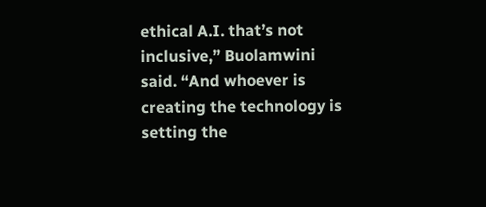ethical A.I. that’s not inclusive,” Buolamwini said. “And whoever is creating the technology is setting the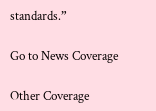standards.”

Go to News Coverage

Other Coverage